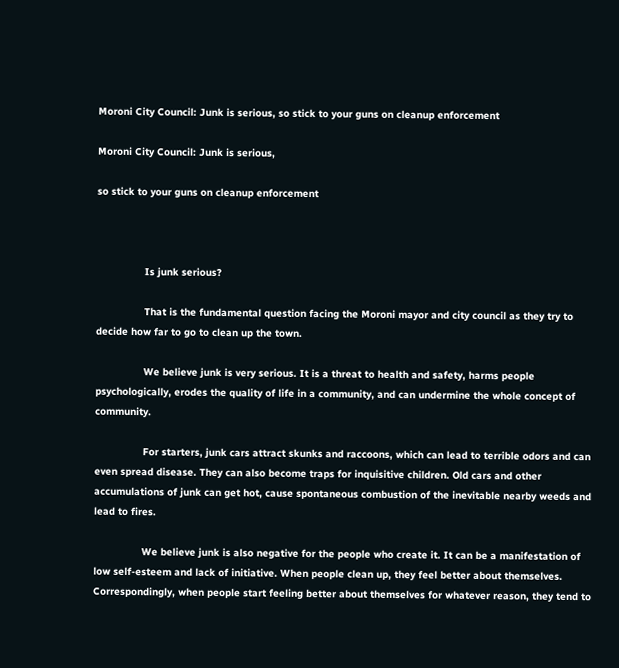Moroni City Council: Junk is serious, so stick to your guns on cleanup enforcement

Moroni City Council: Junk is serious,

so stick to your guns on cleanup enforcement



                Is junk serious?

                That is the fundamental question facing the Moroni mayor and city council as they try to decide how far to go to clean up the town.

                We believe junk is very serious. It is a threat to health and safety, harms people psychologically, erodes the quality of life in a community, and can undermine the whole concept of community.

                For starters, junk cars attract skunks and raccoons, which can lead to terrible odors and can even spread disease. They can also become traps for inquisitive children. Old cars and other accumulations of junk can get hot, cause spontaneous combustion of the inevitable nearby weeds and lead to fires.

                We believe junk is also negative for the people who create it. It can be a manifestation of low self-esteem and lack of initiative. When people clean up, they feel better about themselves. Correspondingly, when people start feeling better about themselves for whatever reason, they tend to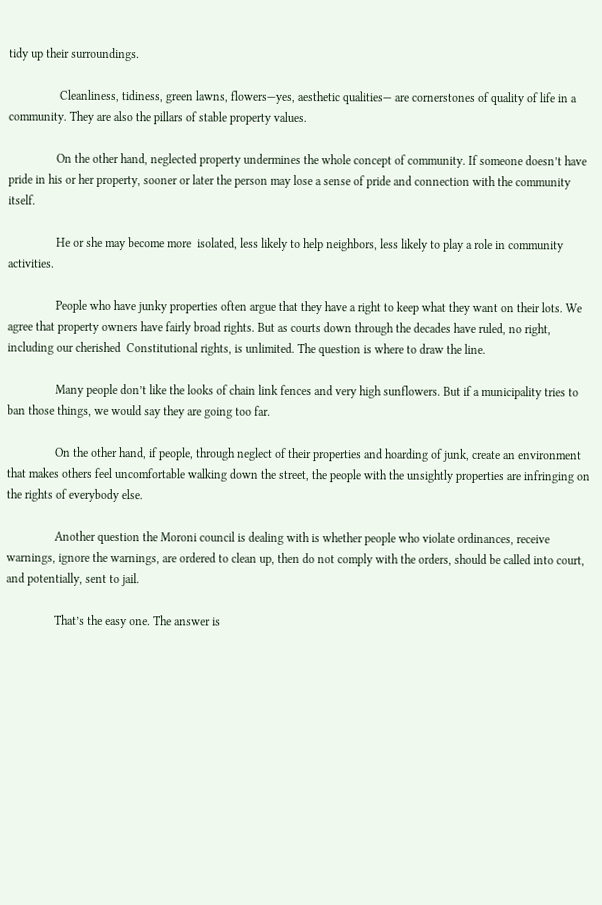tidy up their surroundings.

                 Cleanliness, tidiness, green lawns, flowers—yes, aesthetic qualities— are cornerstones of quality of life in a community. They are also the pillars of stable property values.

                On the other hand, neglected property undermines the whole concept of community. If someone doesn’t have pride in his or her property, sooner or later the person may lose a sense of pride and connection with the community itself.

                He or she may become more  isolated, less likely to help neighbors, less likely to play a role in community activities.

                People who have junky properties often argue that they have a right to keep what they want on their lots. We agree that property owners have fairly broad rights. But as courts down through the decades have ruled, no right, including our cherished  Constitutional rights, is unlimited. The question is where to draw the line.

                Many people don’t like the looks of chain link fences and very high sunflowers. But if a municipality tries to ban those things, we would say they are going too far.

                On the other hand, if people, through neglect of their properties and hoarding of junk, create an environment that makes others feel uncomfortable walking down the street, the people with the unsightly properties are infringing on the rights of everybody else.

                Another question the Moroni council is dealing with is whether people who violate ordinances, receive warnings, ignore the warnings, are ordered to clean up, then do not comply with the orders, should be called into court, and potentially, sent to jail.

                That’s the easy one. The answer is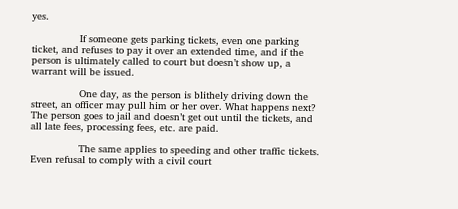yes.

                If someone gets parking tickets, even one parking ticket, and refuses to pay it over an extended time, and if the person is ultimately called to court but doesn’t show up, a warrant will be issued.

                One day, as the person is blithely driving down the street, an officer may pull him or her over. What happens next? The person goes to jail and doesn’t get out until the tickets, and all late fees, processing fees, etc. are paid.

                The same applies to speeding and other traffic tickets. Even refusal to comply with a civil court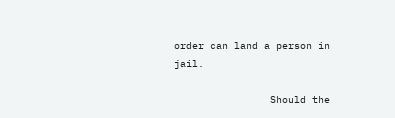order can land a person in jail.

                Should the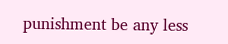punishment be any less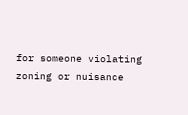for someone violating zoning or nuisance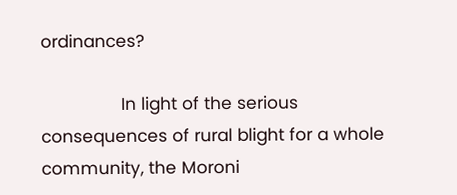ordinances?

                In light of the serious consequences of rural blight for a whole community, the Moroni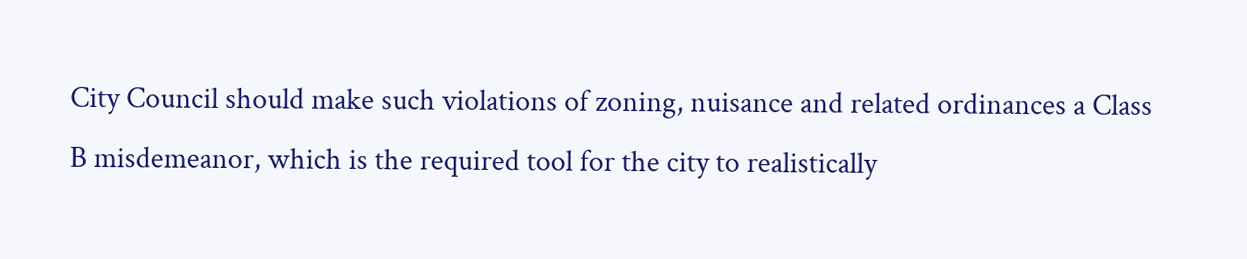City Council should make such violations of zoning, nuisance and related ordinances a Class B misdemeanor, which is the required tool for the city to realistically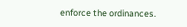enforce the ordinances.